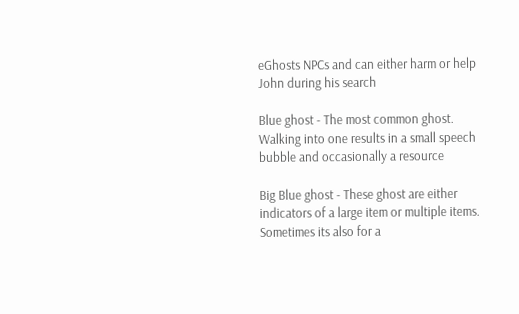eGhosts NPCs and can either harm or help John during his search

Blue ghost - The most common ghost. Walking into one results in a small speech bubble and occasionally a resource

Big Blue ghost - These ghost are either indicators of a large item or multiple items. Sometimes its also for a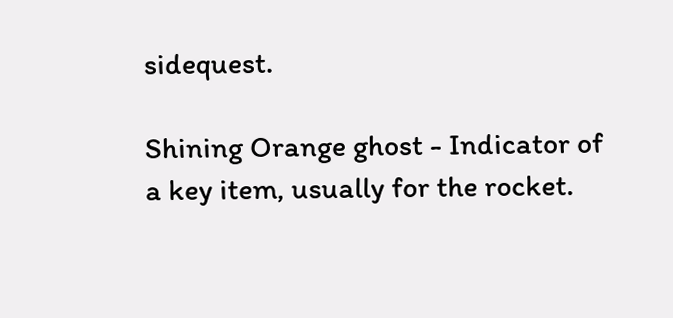sidequest.

Shining Orange ghost - Indicator of a key item, usually for the rocket.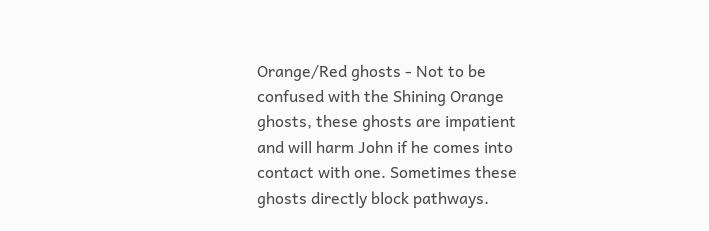Orange/Red ghosts - Not to be confused with the Shining Orange ghosts, these ghosts are impatient and will harm John if he comes into contact with one. Sometimes these ghosts directly block pathways.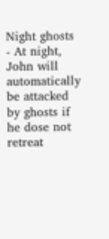Night ghosts - At night, John will automatically be attacked by ghosts if he dose not retreat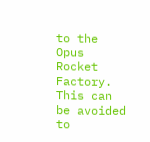to the Opus Rocket Factory. This can be avoided to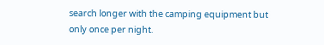search longer with the camping equipment but only once per night.